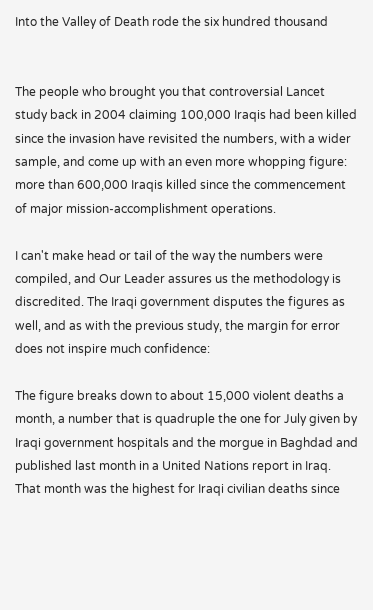Into the Valley of Death rode the six hundred thousand


The people who brought you that controversial Lancet study back in 2004 claiming 100,000 Iraqis had been killed since the invasion have revisited the numbers, with a wider sample, and come up with an even more whopping figure: more than 600,000 Iraqis killed since the commencement of major mission-accomplishment operations.

I can't make head or tail of the way the numbers were compiled, and Our Leader assures us the methodology is discredited. The Iraqi government disputes the figures as well, and as with the previous study, the margin for error does not inspire much confidence:

The figure breaks down to about 15,000 violent deaths a month, a number that is quadruple the one for July given by Iraqi government hospitals and the morgue in Baghdad and published last month in a United Nations report in Iraq. That month was the highest for Iraqi civilian deaths since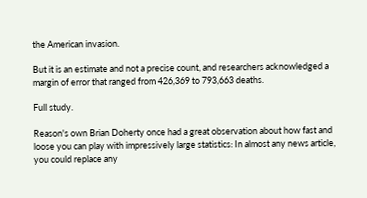the American invasion.

But it is an estimate and not a precise count, and researchers acknowledged a margin of error that ranged from 426,369 to 793,663 deaths.

Full study.

Reason's own Brian Doherty once had a great observation about how fast and loose you can play with impressively large statistics: In almost any news article, you could replace any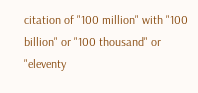citation of "100 million" with "100 billion" or "100 thousand" or "eleventy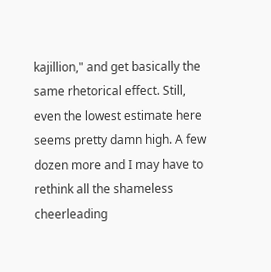kajillion," and get basically the same rhetorical effect. Still, even the lowest estimate here seems pretty damn high. A few dozen more and I may have to rethink all the shameless cheerleading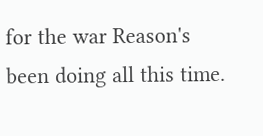for the war Reason's been doing all this time.